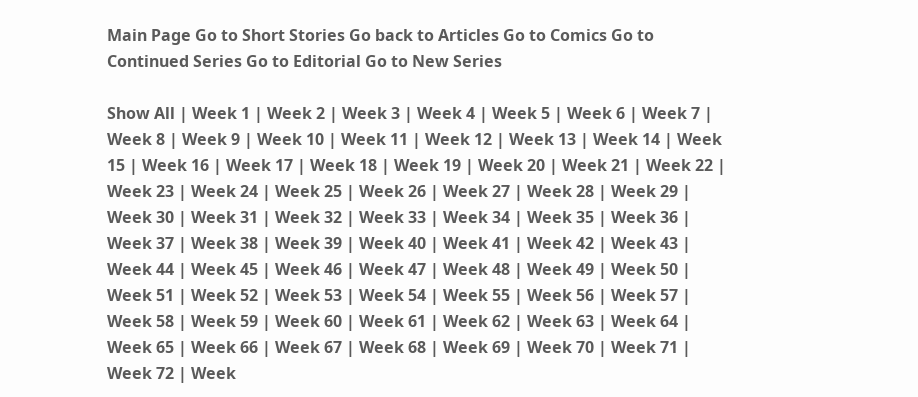Main Page Go to Short Stories Go back to Articles Go to Comics Go to Continued Series Go to Editorial Go to New Series

Show All | Week 1 | Week 2 | Week 3 | Week 4 | Week 5 | Week 6 | Week 7 | Week 8 | Week 9 | Week 10 | Week 11 | Week 12 | Week 13 | Week 14 | Week 15 | Week 16 | Week 17 | Week 18 | Week 19 | Week 20 | Week 21 | Week 22 | Week 23 | Week 24 | Week 25 | Week 26 | Week 27 | Week 28 | Week 29 | Week 30 | Week 31 | Week 32 | Week 33 | Week 34 | Week 35 | Week 36 | Week 37 | Week 38 | Week 39 | Week 40 | Week 41 | Week 42 | Week 43 | Week 44 | Week 45 | Week 46 | Week 47 | Week 48 | Week 49 | Week 50 | Week 51 | Week 52 | Week 53 | Week 54 | Week 55 | Week 56 | Week 57 | Week 58 | Week 59 | Week 60 | Week 61 | Week 62 | Week 63 | Week 64 | Week 65 | Week 66 | Week 67 | Week 68 | Week 69 | Week 70 | Week 71 | Week 72 | Week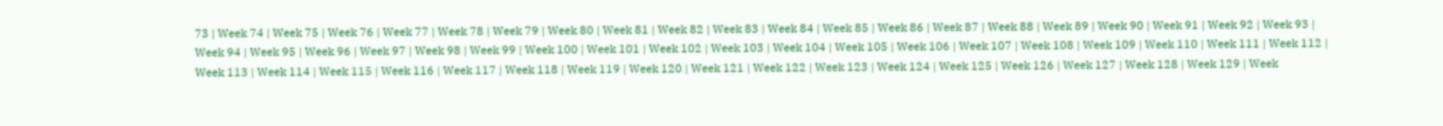73 | Week 74 | Week 75 | Week 76 | Week 77 | Week 78 | Week 79 | Week 80 | Week 81 | Week 82 | Week 83 | Week 84 | Week 85 | Week 86 | Week 87 | Week 88 | Week 89 | Week 90 | Week 91 | Week 92 | Week 93 | Week 94 | Week 95 | Week 96 | Week 97 | Week 98 | Week 99 | Week 100 | Week 101 | Week 102 | Week 103 | Week 104 | Week 105 | Week 106 | Week 107 | Week 108 | Week 109 | Week 110 | Week 111 | Week 112 | Week 113 | Week 114 | Week 115 | Week 116 | Week 117 | Week 118 | Week 119 | Week 120 | Week 121 | Week 122 | Week 123 | Week 124 | Week 125 | Week 126 | Week 127 | Week 128 | Week 129 | Week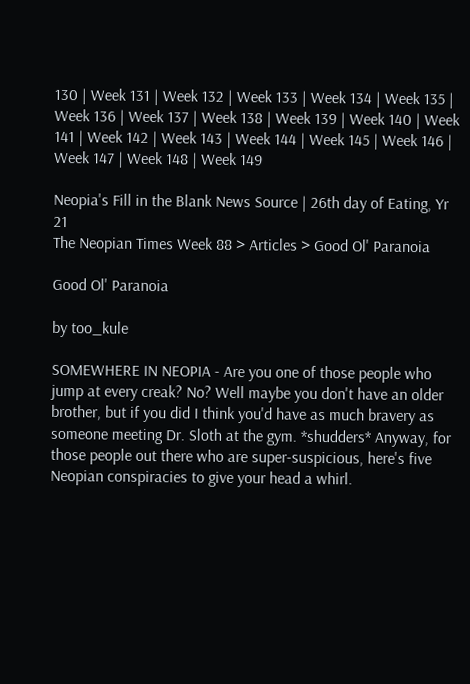130 | Week 131 | Week 132 | Week 133 | Week 134 | Week 135 | Week 136 | Week 137 | Week 138 | Week 139 | Week 140 | Week 141 | Week 142 | Week 143 | Week 144 | Week 145 | Week 146 | Week 147 | Week 148 | Week 149

Neopia's Fill in the Blank News Source | 26th day of Eating, Yr 21
The Neopian Times Week 88 > Articles > Good Ol' Paranoia

Good Ol' Paranoia

by too_kule

SOMEWHERE IN NEOPIA - Are you one of those people who jump at every creak? No? Well maybe you don't have an older brother, but if you did I think you'd have as much bravery as someone meeting Dr. Sloth at the gym. *shudders* Anyway, for those people out there who are super-suspicious, here's five Neopian conspiracies to give your head a whirl.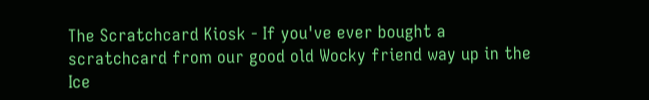The Scratchcard Kiosk - If you've ever bought a scratchcard from our good old Wocky friend way up in the Ice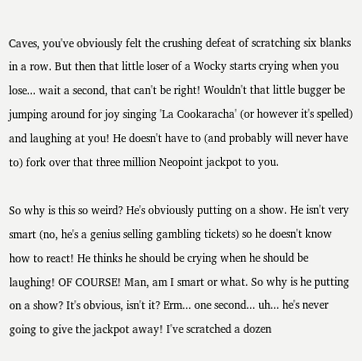Caves, you've obviously felt the crushing defeat of scratching six blanks in a row. But then that little loser of a Wocky starts crying when you lose... wait a second, that can't be right! Wouldn't that little bugger be jumping around for joy singing 'La Cookaracha' (or however it's spelled) and laughing at you! He doesn't have to (and probably will never have to) fork over that three million Neopoint jackpot to you.

So why is this so weird? He's obviously putting on a show. He isn't very smart (no, he's a genius selling gambling tickets) so he doesn't know how to react! He thinks he should be crying when he should be laughing! OF COURSE! Man, am I smart or what. So why is he putting on a show? It's obvious, isn't it? Erm... one second... uh... he's never going to give the jackpot away! I've scratched a dozen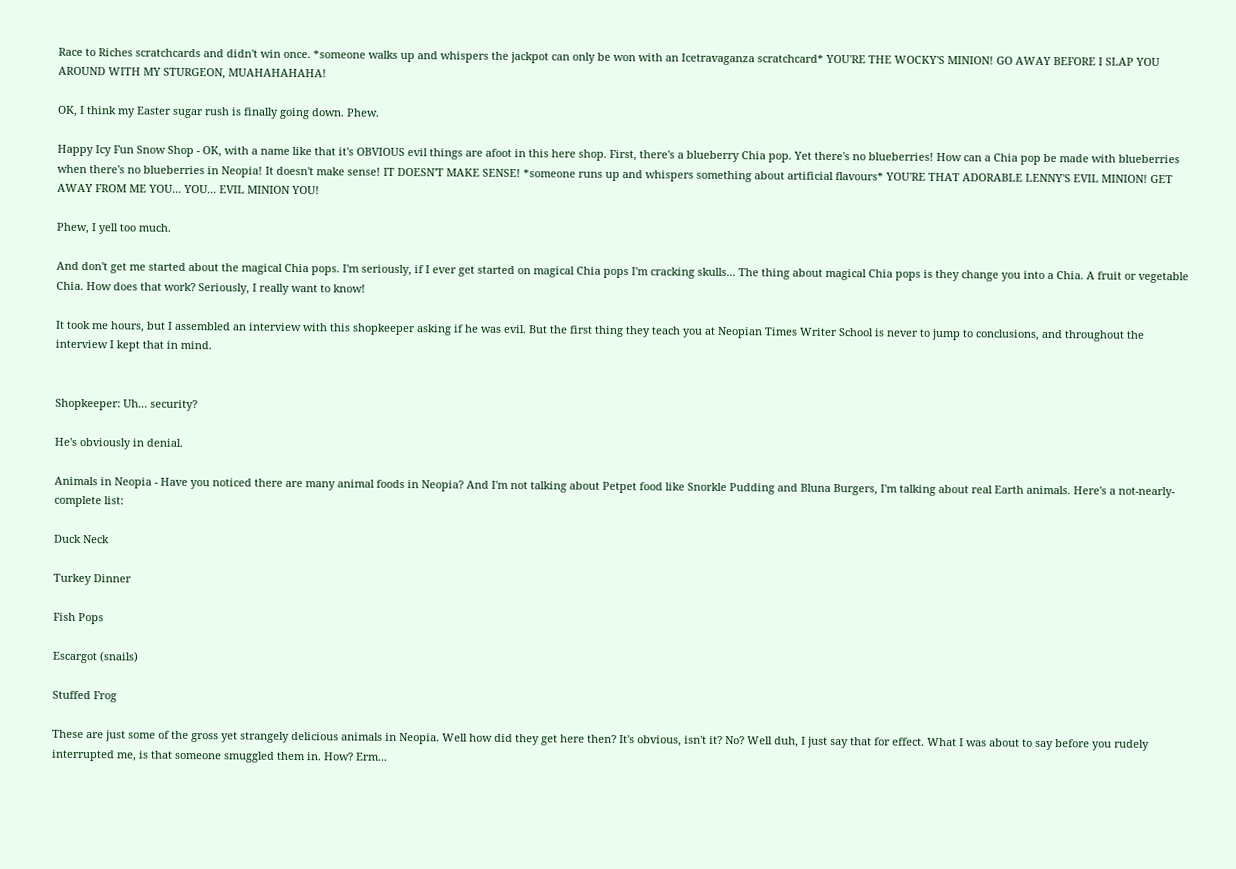Race to Riches scratchcards and didn't win once. *someone walks up and whispers the jackpot can only be won with an Icetravaganza scratchcard* YOU'RE THE WOCKY'S MINION! GO AWAY BEFORE I SLAP YOU AROUND WITH MY STURGEON, MUAHAHAHAHA!

OK, I think my Easter sugar rush is finally going down. Phew.

Happy Icy Fun Snow Shop - OK, with a name like that it's OBVIOUS evil things are afoot in this here shop. First, there's a blueberry Chia pop. Yet there's no blueberries! How can a Chia pop be made with blueberries when there's no blueberries in Neopia! It doesn't make sense! IT DOESN'T MAKE SENSE! *someone runs up and whispers something about artificial flavours* YOU'RE THAT ADORABLE LENNY'S EVIL MINION! GET AWAY FROM ME YOU... YOU... EVIL MINION YOU!

Phew, I yell too much.

And don't get me started about the magical Chia pops. I'm seriously, if I ever get started on magical Chia pops I'm cracking skulls... The thing about magical Chia pops is they change you into a Chia. A fruit or vegetable Chia. How does that work? Seriously, I really want to know!

It took me hours, but I assembled an interview with this shopkeeper asking if he was evil. But the first thing they teach you at Neopian Times Writer School is never to jump to conclusions, and throughout the interview I kept that in mind.


Shopkeeper: Uh... security?

He's obviously in denial.

Animals in Neopia - Have you noticed there are many animal foods in Neopia? And I'm not talking about Petpet food like Snorkle Pudding and Bluna Burgers, I'm talking about real Earth animals. Here's a not-nearly-complete list:

Duck Neck

Turkey Dinner

Fish Pops

Escargot (snails)

Stuffed Frog

These are just some of the gross yet strangely delicious animals in Neopia. Well how did they get here then? It's obvious, isn't it? No? Well duh, I just say that for effect. What I was about to say before you rudely interrupted me, is that someone smuggled them in. How? Erm...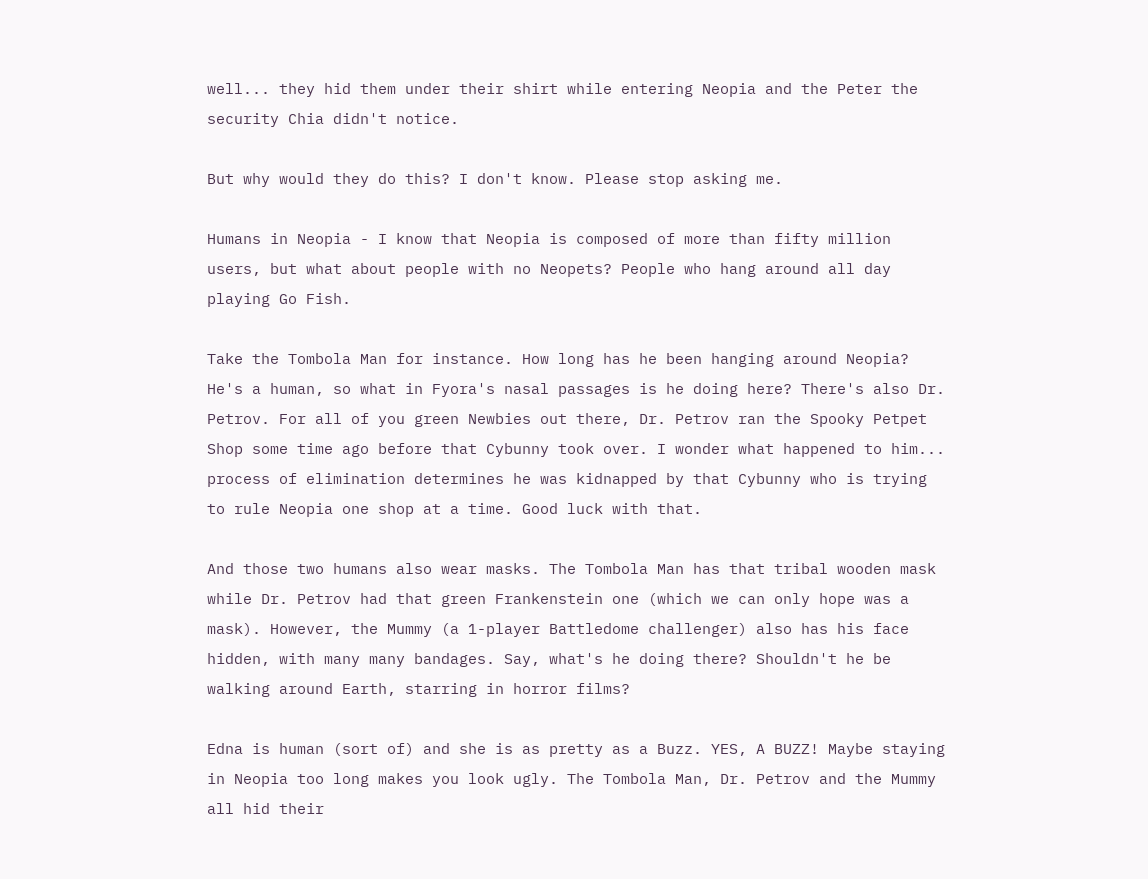well... they hid them under their shirt while entering Neopia and the Peter the security Chia didn't notice.

But why would they do this? I don't know. Please stop asking me.

Humans in Neopia - I know that Neopia is composed of more than fifty million users, but what about people with no Neopets? People who hang around all day playing Go Fish.

Take the Tombola Man for instance. How long has he been hanging around Neopia? He's a human, so what in Fyora's nasal passages is he doing here? There's also Dr. Petrov. For all of you green Newbies out there, Dr. Petrov ran the Spooky Petpet Shop some time ago before that Cybunny took over. I wonder what happened to him... process of elimination determines he was kidnapped by that Cybunny who is trying to rule Neopia one shop at a time. Good luck with that.

And those two humans also wear masks. The Tombola Man has that tribal wooden mask while Dr. Petrov had that green Frankenstein one (which we can only hope was a mask). However, the Mummy (a 1-player Battledome challenger) also has his face hidden, with many many bandages. Say, what's he doing there? Shouldn't he be walking around Earth, starring in horror films?

Edna is human (sort of) and she is as pretty as a Buzz. YES, A BUZZ! Maybe staying in Neopia too long makes you look ugly. The Tombola Man, Dr. Petrov and the Mummy all hid their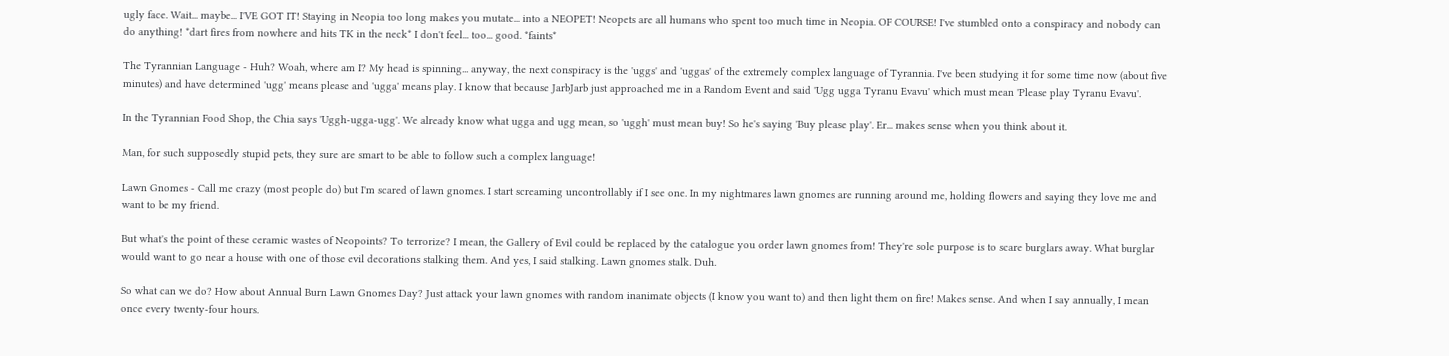ugly face. Wait... maybe... I'VE GOT IT! Staying in Neopia too long makes you mutate... into a NEOPET! Neopets are all humans who spent too much time in Neopia. OF COURSE! I've stumbled onto a conspiracy and nobody can do anything! *dart fires from nowhere and hits TK in the neck* I don't feel... too... good. *faints*

The Tyrannian Language - Huh? Woah, where am I? My head is spinning... anyway, the next conspiracy is the 'uggs' and 'uggas' of the extremely complex language of Tyrannia. I've been studying it for some time now (about five minutes) and have determined 'ugg' means please and 'ugga' means play. I know that because JarbJarb just approached me in a Random Event and said 'Ugg ugga Tyranu Evavu' which must mean 'Please play Tyranu Evavu'.

In the Tyrannian Food Shop, the Chia says 'Uggh-ugga-ugg'. We already know what ugga and ugg mean, so 'uggh' must mean buy! So he's saying 'Buy please play'. Er... makes sense when you think about it.

Man, for such supposedly stupid pets, they sure are smart to be able to follow such a complex language!

Lawn Gnomes - Call me crazy (most people do) but I'm scared of lawn gnomes. I start screaming uncontrollably if I see one. In my nightmares lawn gnomes are running around me, holding flowers and saying they love me and want to be my friend.

But what's the point of these ceramic wastes of Neopoints? To terrorize? I mean, the Gallery of Evil could be replaced by the catalogue you order lawn gnomes from! They're sole purpose is to scare burglars away. What burglar would want to go near a house with one of those evil decorations stalking them. And yes, I said stalking. Lawn gnomes stalk. Duh.

So what can we do? How about Annual Burn Lawn Gnomes Day? Just attack your lawn gnomes with random inanimate objects (I know you want to) and then light them on fire! Makes sense. And when I say annually, I mean once every twenty-four hours.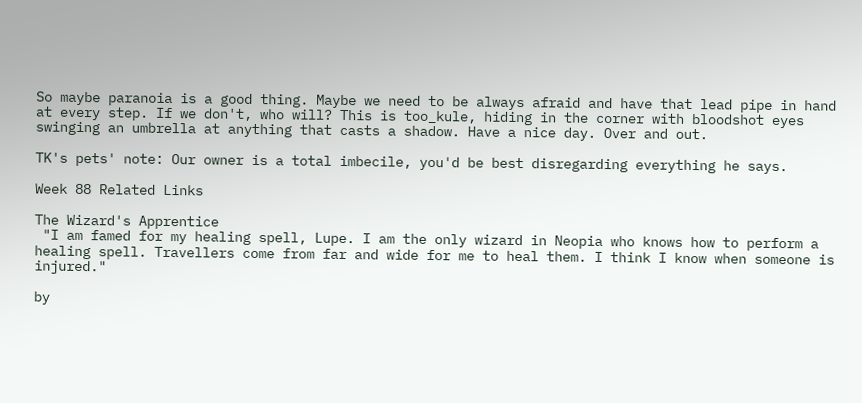So maybe paranoia is a good thing. Maybe we need to be always afraid and have that lead pipe in hand at every step. If we don't, who will? This is too_kule, hiding in the corner with bloodshot eyes swinging an umbrella at anything that casts a shadow. Have a nice day. Over and out.

TK's pets' note: Our owner is a total imbecile, you'd be best disregarding everything he says.

Week 88 Related Links

The Wizard's Apprentice
 "I am famed for my healing spell, Lupe. I am the only wizard in Neopia who knows how to perform a healing spell. Travellers come from far and wide for me to heal them. I think I know when someone is injured."

by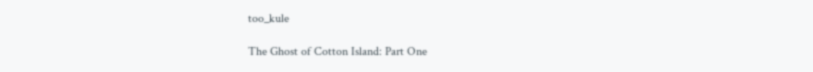too_kule

The Ghost of Cotton Island: Part One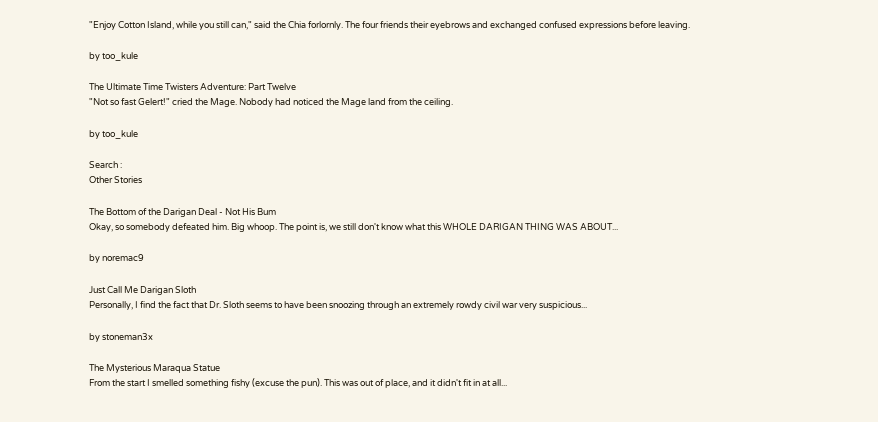"Enjoy Cotton Island, while you still can," said the Chia forlornly. The four friends their eyebrows and exchanged confused expressions before leaving.

by too_kule

The Ultimate Time Twisters Adventure: Part Twelve
"Not so fast Gelert!" cried the Mage. Nobody had noticed the Mage land from the ceiling.

by too_kule

Search :
Other Stories

The Bottom of the Darigan Deal - Not His Bum
Okay, so somebody defeated him. Big whoop. The point is, we still don't know what this WHOLE DARIGAN THING WAS ABOUT...

by noremac9

Just Call Me Darigan Sloth
Personally, I find the fact that Dr. Sloth seems to have been snoozing through an extremely rowdy civil war very suspicious...

by stoneman3x

The Mysterious Maraqua Statue
From the start I smelled something fishy (excuse the pun). This was out of place, and it didn't fit in at all...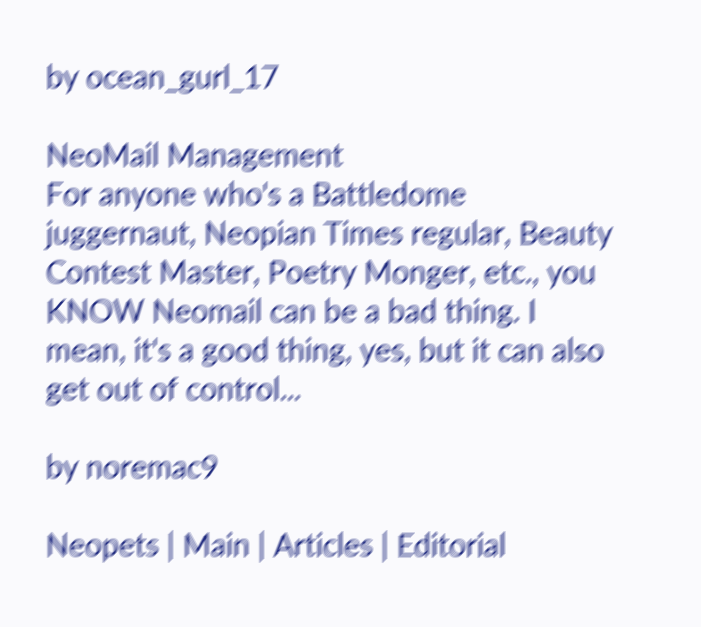by ocean_gurl_17

NeoMail Management
For anyone who's a Battledome juggernaut, Neopian Times regular, Beauty Contest Master, Poetry Monger, etc., you KNOW Neomail can be a bad thing. I mean, it's a good thing, yes, but it can also get out of control...

by noremac9

Neopets | Main | Articles | Editorial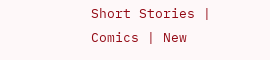Short Stories | Comics | New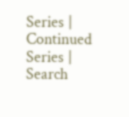Series | Continued Series | Search